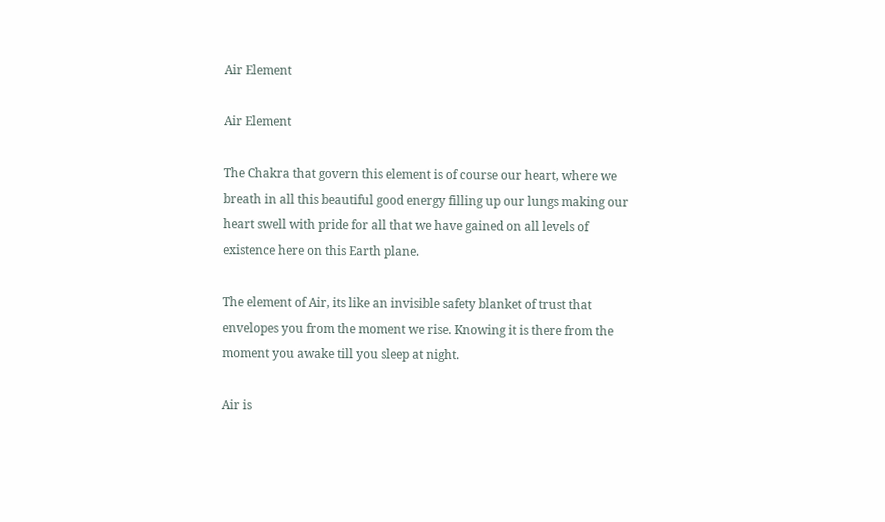Air Element

Air Element

The Chakra that govern this element is of course our heart, where we breath in all this beautiful good energy filling up our lungs making our heart swell with pride for all that we have gained on all levels of existence here on this Earth plane.

The element of Air, its like an invisible safety blanket of trust that envelopes you from the moment we rise. Knowing it is there from the moment you awake till you sleep at night.

Air is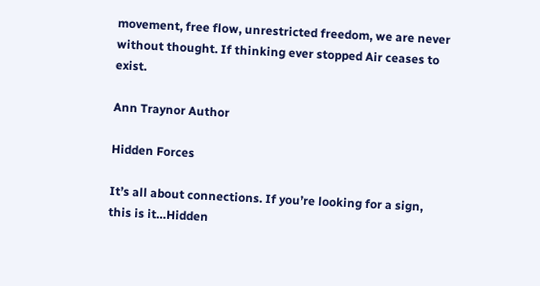movement, free flow, unrestricted freedom, we are never without thought. If thinking ever stopped Air ceases to exist.

Ann Traynor Author

Hidden Forces

It’s all about connections. If you’re looking for a sign, this is it…Hidden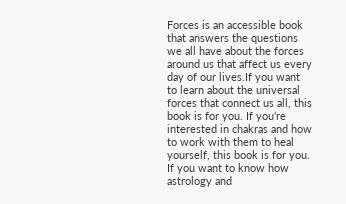Forces is an accessible book that answers the questions we all have about the forces around us that affect us every day of our lives.If you want to learn about the universal forces that connect us all, this book is for you. If you’re interested in chakras and how to work with them to heal yourself, this book is for you. If you want to know how astrology and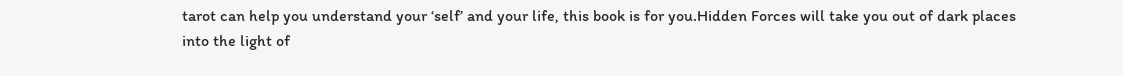tarot can help you understand your ‘self’ and your life, this book is for you.Hidden Forces will take you out of dark places into the light of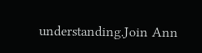understanding.Join Ann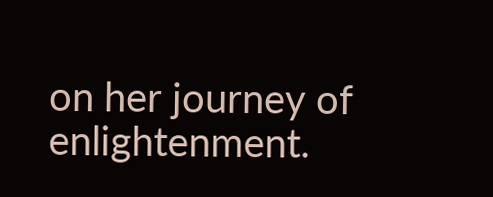on her journey of enlightenment.